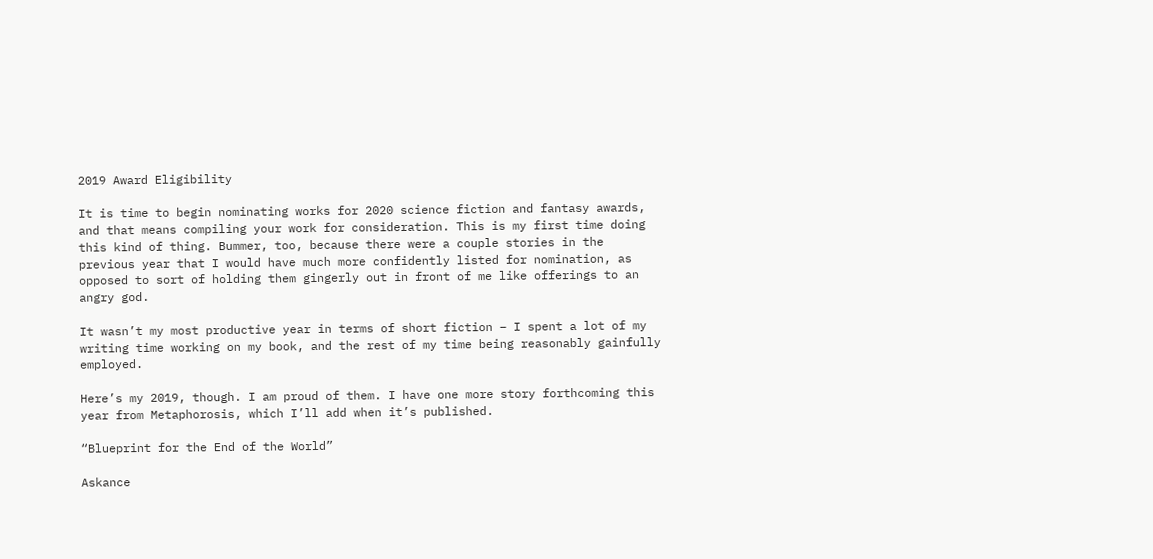2019 Award Eligibility

It is time to begin nominating works for 2020 science fiction and fantasy awards, and that means compiling your work for consideration. This is my first time doing this kind of thing. Bummer, too, because there were a couple stories in the previous year that I would have much more confidently listed for nomination, as opposed to sort of holding them gingerly out in front of me like offerings to an angry god.

It wasn’t my most productive year in terms of short fiction – I spent a lot of my writing time working on my book, and the rest of my time being reasonably gainfully employed.

Here’s my 2019, though. I am proud of them. I have one more story forthcoming this year from Metaphorosis, which I’ll add when it’s published.

“Blueprint for the End of the World”

Askance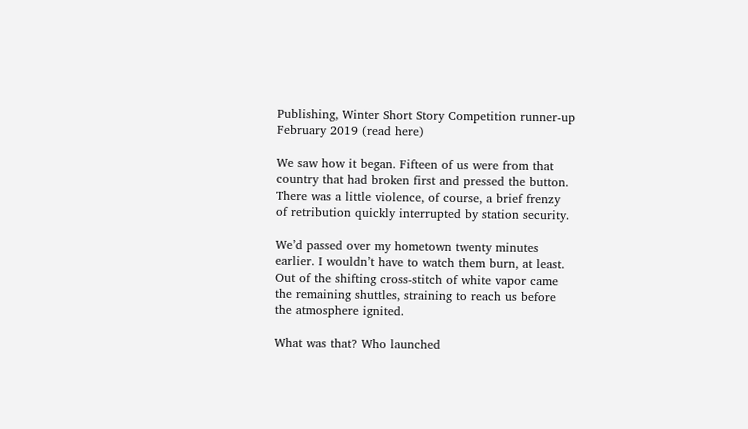Publishing, Winter Short Story Competition runner-up
February 2019 (read here)

We saw how it began. Fifteen of us were from that country that had broken first and pressed the button. There was a little violence, of course, a brief frenzy of retribution quickly interrupted by station security.

We’d passed over my hometown twenty minutes earlier. I wouldn’t have to watch them burn, at least. Out of the shifting cross-stitch of white vapor came the remaining shuttles, straining to reach us before the atmosphere ignited.

What was that? Who launched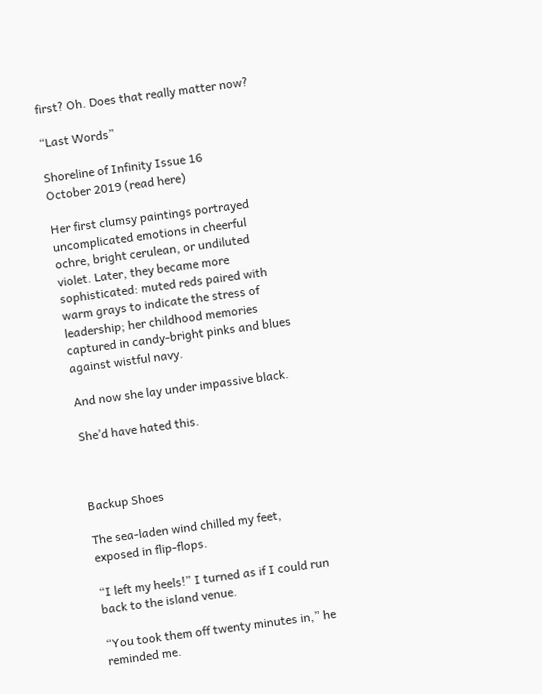first? Oh. Does that really matter now?

“Last Words”

Shoreline of Infinity Issue 16
October 2019 (read here)

Her first clumsy paintings portrayed uncomplicated emotions in cheerful ochre, bright cerulean, or undiluted violet. Later, they became more sophisticated: muted reds paired with warm grays to indicate the stress of leadership; her childhood memories captured in candy-bright pinks and blues against wistful navy.

And now she lay under impassive black.

She’d have hated this.



Backup Shoes

The sea-laden wind chilled my feet, exposed in flip-flops.

“I left my heels!” I turned as if I could run back to the island venue.

“You took them off twenty minutes in,” he reminded me.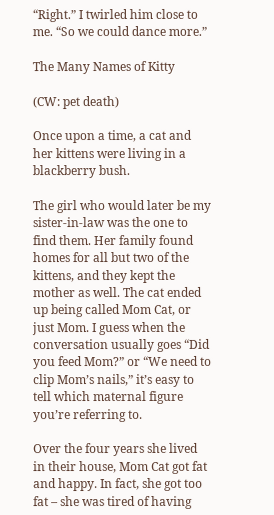“Right.” I twirled him close to me. “So we could dance more.”

The Many Names of Kitty

(CW: pet death)

Once upon a time, a cat and her kittens were living in a blackberry bush.

The girl who would later be my sister-in-law was the one to find them. Her family found homes for all but two of the kittens, and they kept the mother as well. The cat ended up being called Mom Cat, or just Mom. I guess when the conversation usually goes “Did you feed Mom?” or “We need to clip Mom’s nails,” it’s easy to tell which maternal figure you’re referring to.

Over the four years she lived in their house, Mom Cat got fat and happy. In fact, she got too fat – she was tired of having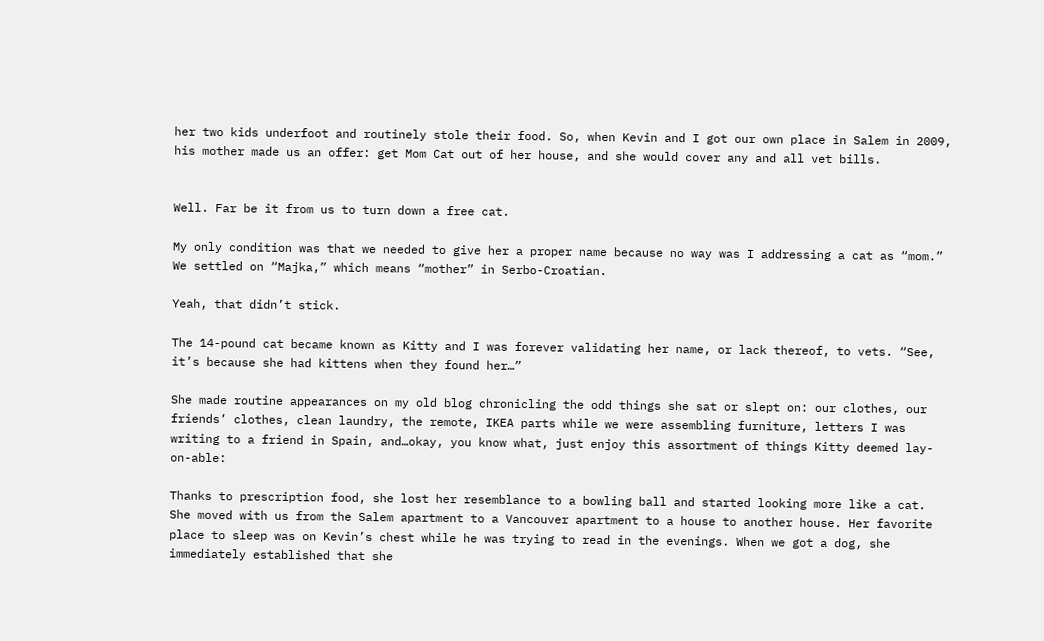her two kids underfoot and routinely stole their food. So, when Kevin and I got our own place in Salem in 2009, his mother made us an offer: get Mom Cat out of her house, and she would cover any and all vet bills.


Well. Far be it from us to turn down a free cat.

My only condition was that we needed to give her a proper name because no way was I addressing a cat as “mom.” We settled on “Majka,” which means “mother” in Serbo-Croatian.

Yeah, that didn’t stick.

The 14-pound cat became known as Kitty and I was forever validating her name, or lack thereof, to vets. “See, it’s because she had kittens when they found her…”

She made routine appearances on my old blog chronicling the odd things she sat or slept on: our clothes, our friends’ clothes, clean laundry, the remote, IKEA parts while we were assembling furniture, letters I was writing to a friend in Spain, and…okay, you know what, just enjoy this assortment of things Kitty deemed lay-on-able:

Thanks to prescription food, she lost her resemblance to a bowling ball and started looking more like a cat. She moved with us from the Salem apartment to a Vancouver apartment to a house to another house. Her favorite place to sleep was on Kevin’s chest while he was trying to read in the evenings. When we got a dog, she immediately established that she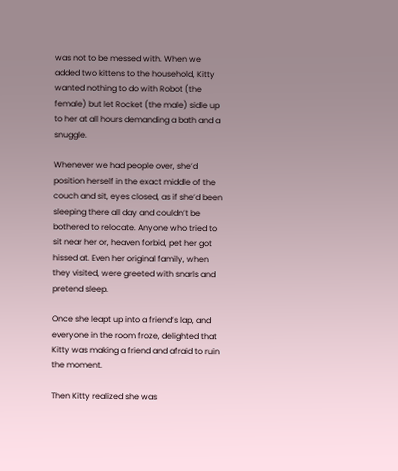was not to be messed with. When we added two kittens to the household, Kitty wanted nothing to do with Robot (the female) but let Rocket (the male) sidle up to her at all hours demanding a bath and a snuggle.

Whenever we had people over, she’d position herself in the exact middle of the couch and sit, eyes closed, as if she’d been sleeping there all day and couldn’t be bothered to relocate. Anyone who tried to sit near her or, heaven forbid, pet her got hissed at. Even her original family, when they visited, were greeted with snarls and pretend sleep.

Once she leapt up into a friend’s lap, and everyone in the room froze, delighted that Kitty was making a friend and afraid to ruin the moment.

Then Kitty realized she was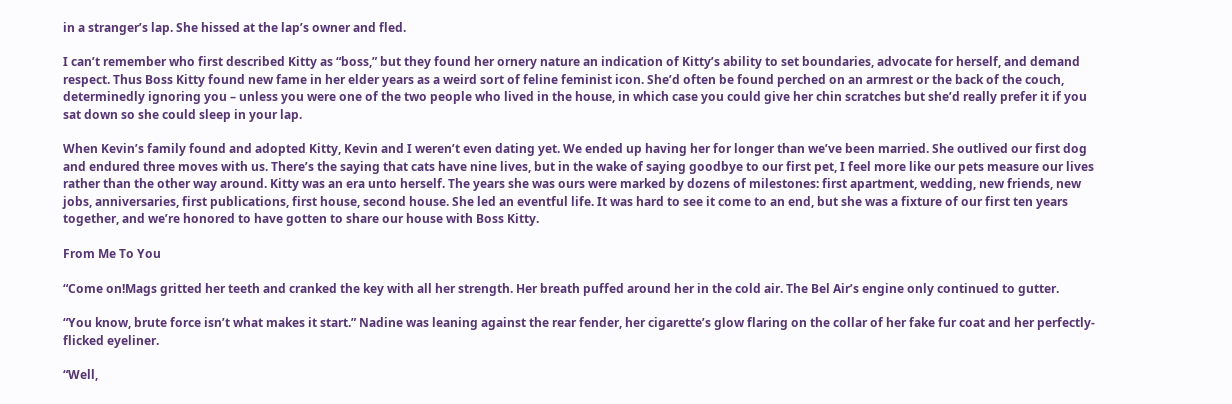in a stranger’s lap. She hissed at the lap’s owner and fled.

I can’t remember who first described Kitty as “boss,” but they found her ornery nature an indication of Kitty’s ability to set boundaries, advocate for herself, and demand respect. Thus Boss Kitty found new fame in her elder years as a weird sort of feline feminist icon. She’d often be found perched on an armrest or the back of the couch, determinedly ignoring you – unless you were one of the two people who lived in the house, in which case you could give her chin scratches but she’d really prefer it if you sat down so she could sleep in your lap.

When Kevin’s family found and adopted Kitty, Kevin and I weren’t even dating yet. We ended up having her for longer than we’ve been married. She outlived our first dog and endured three moves with us. There’s the saying that cats have nine lives, but in the wake of saying goodbye to our first pet, I feel more like our pets measure our lives rather than the other way around. Kitty was an era unto herself. The years she was ours were marked by dozens of milestones: first apartment, wedding, new friends, new jobs, anniversaries, first publications, first house, second house. She led an eventful life. It was hard to see it come to an end, but she was a fixture of our first ten years together, and we’re honored to have gotten to share our house with Boss Kitty.

From Me To You

“Come on!Mags gritted her teeth and cranked the key with all her strength. Her breath puffed around her in the cold air. The Bel Air’s engine only continued to gutter.

“You know, brute force isn’t what makes it start.” Nadine was leaning against the rear fender, her cigarette’s glow flaring on the collar of her fake fur coat and her perfectly-flicked eyeliner.

“Well,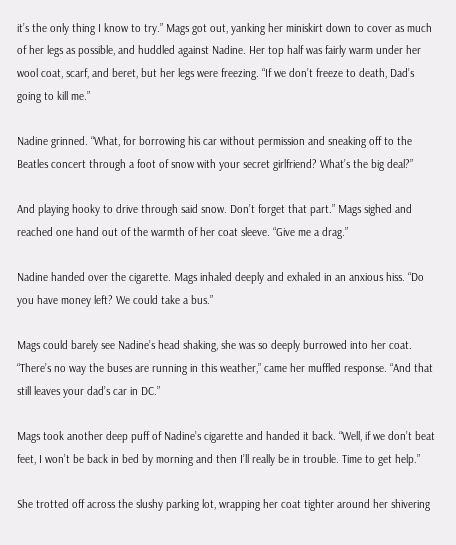it’s the only thing I know to try.” Mags got out, yanking her miniskirt down to cover as much of her legs as possible, and huddled against Nadine. Her top half was fairly warm under her wool coat, scarf, and beret, but her legs were freezing. “If we don’t freeze to death, Dad’s going to kill me.”

Nadine grinned. “What, for borrowing his car without permission and sneaking off to the Beatles concert through a foot of snow with your secret girlfriend? What’s the big deal?”

And playing hooky to drive through said snow. Don’t forget that part.” Mags sighed and reached one hand out of the warmth of her coat sleeve. “Give me a drag.”

Nadine handed over the cigarette. Mags inhaled deeply and exhaled in an anxious hiss. “Do you have money left? We could take a bus.”

Mags could barely see Nadine’s head shaking, she was so deeply burrowed into her coat. “There’s no way the buses are running in this weather,” came her muffled response. “And that still leaves your dad’s car in DC.”

Mags took another deep puff of Nadine’s cigarette and handed it back. “Well, if we don’t beat feet, I won’t be back in bed by morning and then I’ll really be in trouble. Time to get help.”

She trotted off across the slushy parking lot, wrapping her coat tighter around her shivering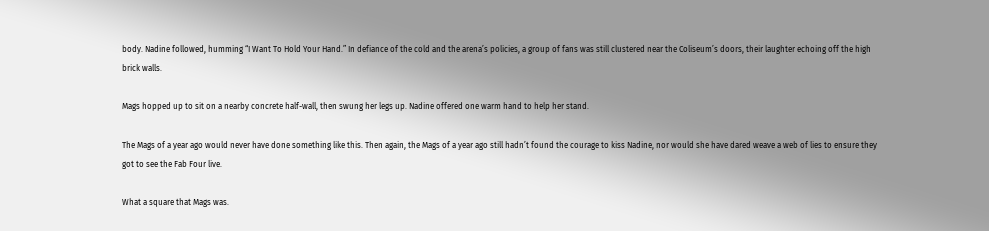body. Nadine followed, humming “I Want To Hold Your Hand.” In defiance of the cold and the arena’s policies, a group of fans was still clustered near the Coliseum’s doors, their laughter echoing off the high brick walls.

Mags hopped up to sit on a nearby concrete half-wall, then swung her legs up. Nadine offered one warm hand to help her stand.

The Mags of a year ago would never have done something like this. Then again, the Mags of a year ago still hadn’t found the courage to kiss Nadine, nor would she have dared weave a web of lies to ensure they got to see the Fab Four live.

What a square that Mags was.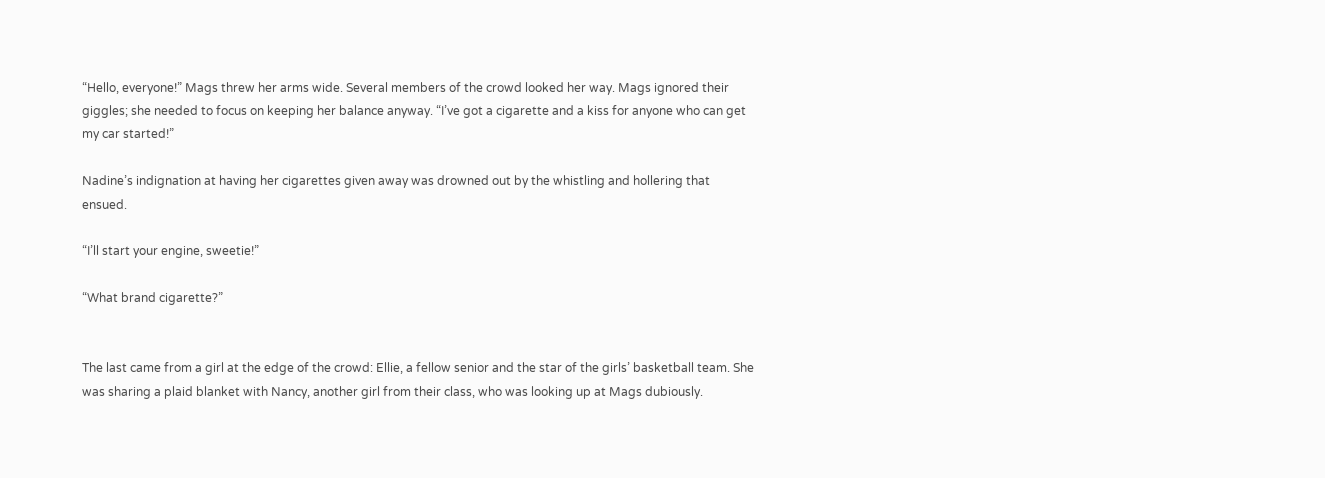“Hello, everyone!” Mags threw her arms wide. Several members of the crowd looked her way. Mags ignored their giggles; she needed to focus on keeping her balance anyway. “I’ve got a cigarette and a kiss for anyone who can get my car started!”

Nadine’s indignation at having her cigarettes given away was drowned out by the whistling and hollering that ensued.

“I’ll start your engine, sweetie!”

“What brand cigarette?”


The last came from a girl at the edge of the crowd: Ellie, a fellow senior and the star of the girls’ basketball team. She was sharing a plaid blanket with Nancy, another girl from their class, who was looking up at Mags dubiously.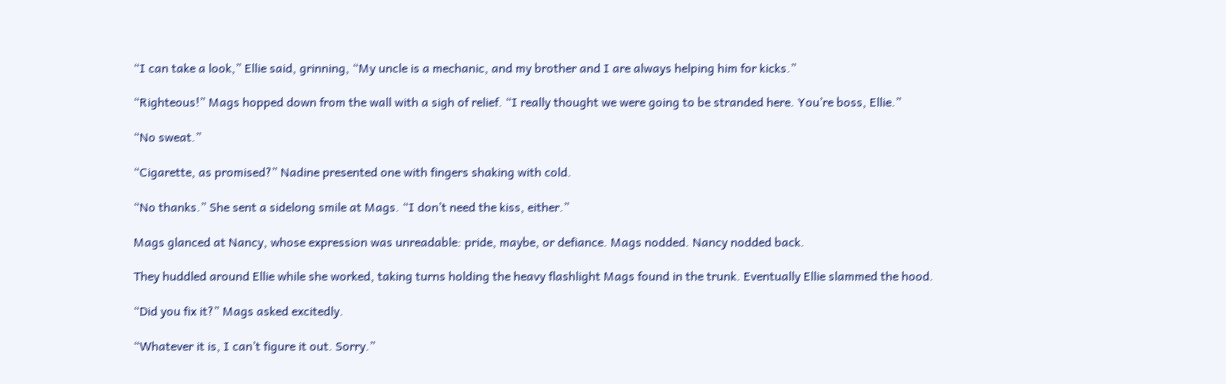“I can take a look,” Ellie said, grinning, “My uncle is a mechanic, and my brother and I are always helping him for kicks.”

“Righteous!” Mags hopped down from the wall with a sigh of relief. “I really thought we were going to be stranded here. You’re boss, Ellie.”

“No sweat.”

“Cigarette, as promised?” Nadine presented one with fingers shaking with cold.

“No thanks.” She sent a sidelong smile at Mags. “I don’t need the kiss, either.”

Mags glanced at Nancy, whose expression was unreadable: pride, maybe, or defiance. Mags nodded. Nancy nodded back.

They huddled around Ellie while she worked, taking turns holding the heavy flashlight Mags found in the trunk. Eventually Ellie slammed the hood.

“Did you fix it?” Mags asked excitedly.

“Whatever it is, I can’t figure it out. Sorry.”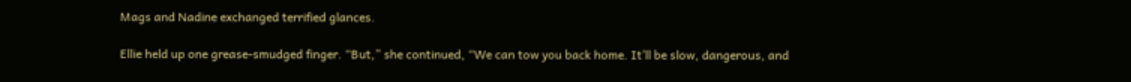Mags and Nadine exchanged terrified glances.

Ellie held up one grease-smudged finger. “But,” she continued, “We can tow you back home. It’ll be slow, dangerous, and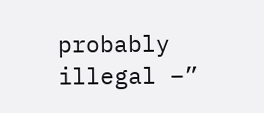probably illegal –”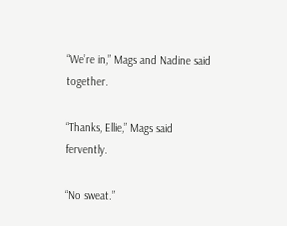“We’re in,” Mags and Nadine said together.

“Thanks, Ellie,” Mags said fervently.

“No sweat.”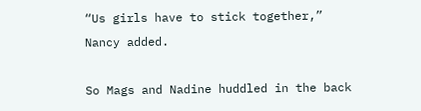“Us girls have to stick together,” Nancy added.

So Mags and Nadine huddled in the back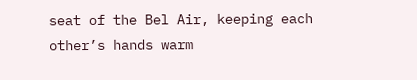seat of the Bel Air, keeping each other’s hands warm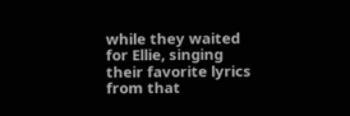while they waited for Ellie, singing their favorite lyrics from that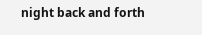night back and forth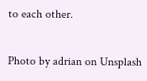to each other.

Photo by adrian on Unsplash